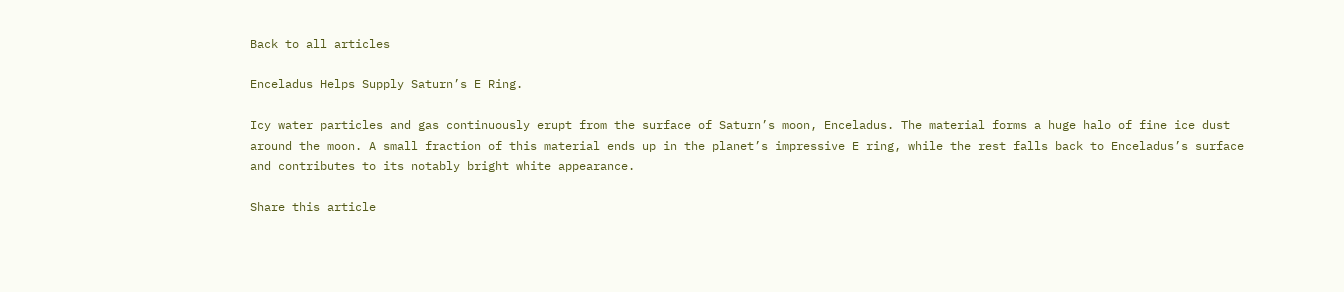Back to all articles

Enceladus Helps Supply Saturn’s E Ring.

Icy water particles and gas continuously erupt from the surface of Saturn’s moon, Enceladus. The material forms a huge halo of fine ice dust around the moon. A small fraction of this material ends up in the planet’s impressive E ring, while the rest falls back to Enceladus’s surface and contributes to its notably bright white appearance.

Share this article